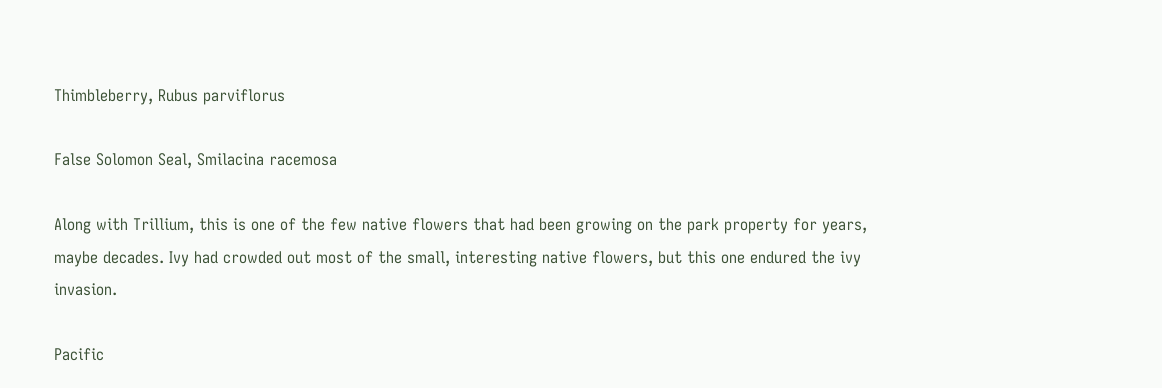Thimbleberry, Rubus parviflorus

False Solomon Seal, Smilacina racemosa

Along with Trillium, this is one of the few native flowers that had been growing on the park property for years, maybe decades. Ivy had crowded out most of the small, interesting native flowers, but this one endured the ivy invasion.

Pacific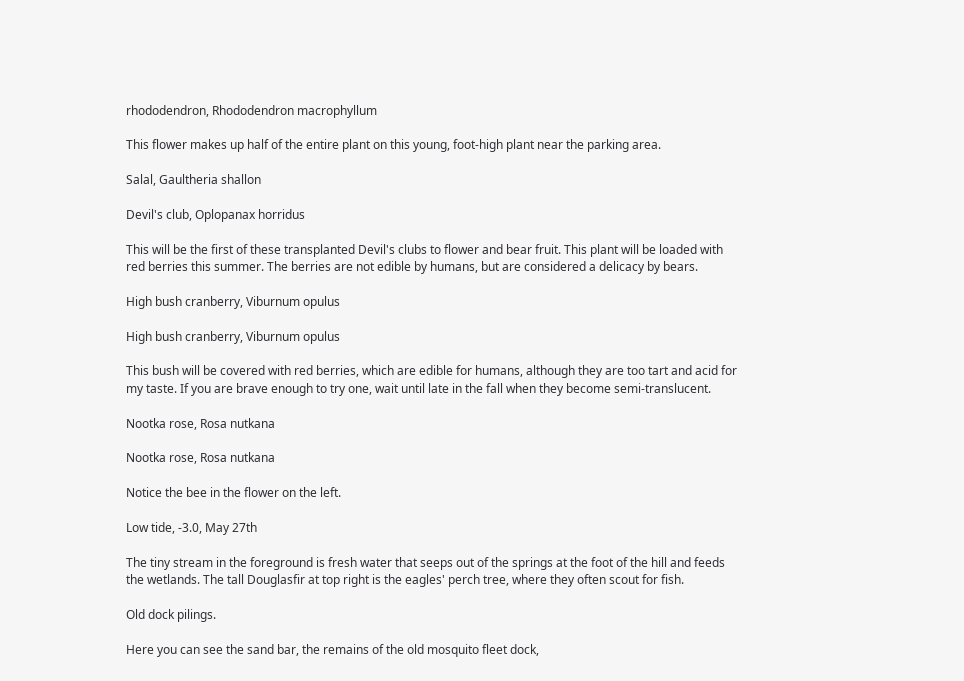rhododendron, Rhododendron macrophyllum

This flower makes up half of the entire plant on this young, foot-high plant near the parking area.

Salal, Gaultheria shallon

Devil's club, Oplopanax horridus

This will be the first of these transplanted Devil's clubs to flower and bear fruit. This plant will be loaded with red berries this summer. The berries are not edible by humans, but are considered a delicacy by bears.

High bush cranberry, Viburnum opulus

High bush cranberry, Viburnum opulus

This bush will be covered with red berries, which are edible for humans, although they are too tart and acid for my taste. If you are brave enough to try one, wait until late in the fall when they become semi-translucent.

Nootka rose, Rosa nutkana

Nootka rose, Rosa nutkana

Notice the bee in the flower on the left.

Low tide, -3.0, May 27th

The tiny stream in the foreground is fresh water that seeps out of the springs at the foot of the hill and feeds the wetlands. The tall Douglasfir at top right is the eagles' perch tree, where they often scout for fish.

Old dock pilings.

Here you can see the sand bar, the remains of the old mosquito fleet dock,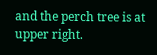and the perch tree is at upper right.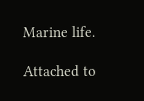Marine life.

Attached to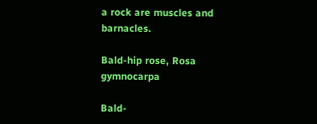a rock are muscles and barnacles.

Bald-hip rose, Rosa gymnocarpa

Bald-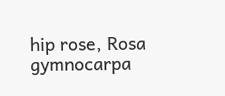hip rose, Rosa gymnocarpa